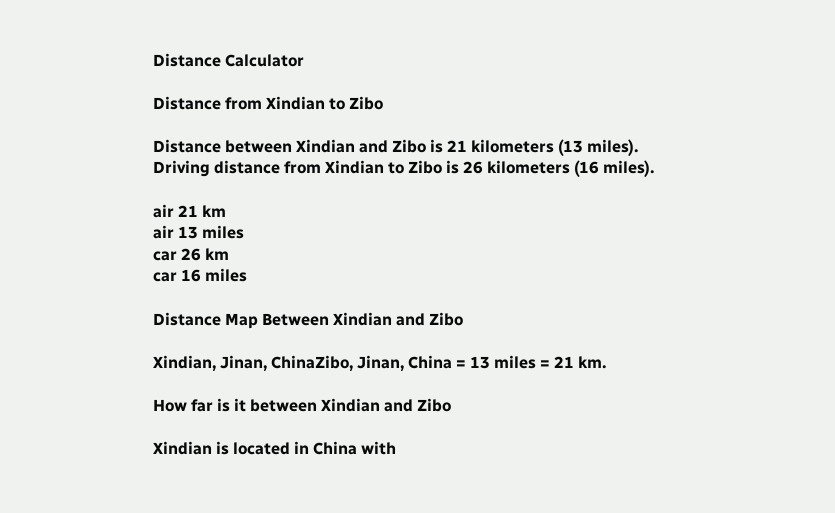Distance Calculator

Distance from Xindian to Zibo

Distance between Xindian and Zibo is 21 kilometers (13 miles).
Driving distance from Xindian to Zibo is 26 kilometers (16 miles).

air 21 km
air 13 miles
car 26 km
car 16 miles

Distance Map Between Xindian and Zibo

Xindian, Jinan, ChinaZibo, Jinan, China = 13 miles = 21 km.

How far is it between Xindian and Zibo

Xindian is located in China with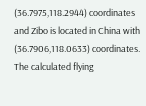(36.7975,118.2944) coordinates and Zibo is located in China with (36.7906,118.0633) coordinates. The calculated flying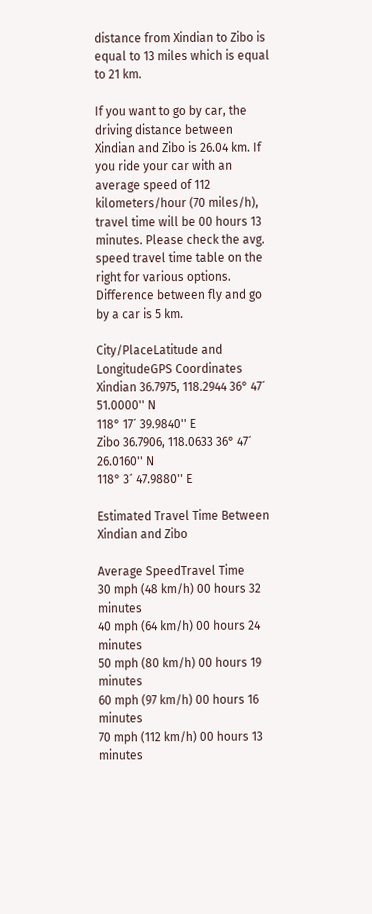distance from Xindian to Zibo is equal to 13 miles which is equal to 21 km.

If you want to go by car, the driving distance between Xindian and Zibo is 26.04 km. If you ride your car with an average speed of 112 kilometers/hour (70 miles/h), travel time will be 00 hours 13 minutes. Please check the avg. speed travel time table on the right for various options.
Difference between fly and go by a car is 5 km.

City/PlaceLatitude and LongitudeGPS Coordinates
Xindian 36.7975, 118.2944 36° 47´ 51.0000'' N
118° 17´ 39.9840'' E
Zibo 36.7906, 118.0633 36° 47´ 26.0160'' N
118° 3´ 47.9880'' E

Estimated Travel Time Between Xindian and Zibo

Average SpeedTravel Time
30 mph (48 km/h) 00 hours 32 minutes
40 mph (64 km/h) 00 hours 24 minutes
50 mph (80 km/h) 00 hours 19 minutes
60 mph (97 km/h) 00 hours 16 minutes
70 mph (112 km/h) 00 hours 13 minutes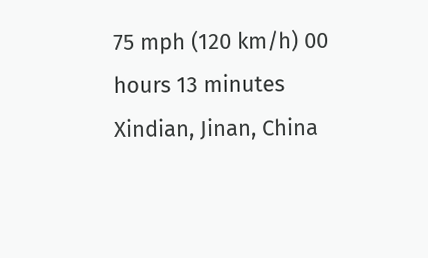75 mph (120 km/h) 00 hours 13 minutes
Xindian, Jinan, China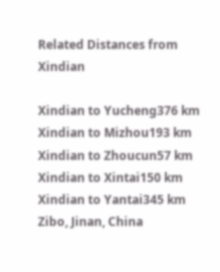Related Distances from Xindian

Xindian to Yucheng376 km
Xindian to Mizhou193 km
Xindian to Zhoucun57 km
Xindian to Xintai150 km
Xindian to Yantai345 km
Zibo, Jinan, China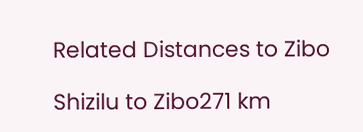Related Distances to Zibo

Shizilu to Zibo271 km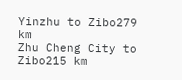Yinzhu to Zibo279 km
Zhu Cheng City to Zibo215 km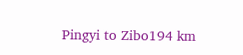Pingyi to Zibo194 km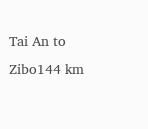Tai An to Zibo144 km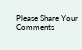Please Share Your Comments